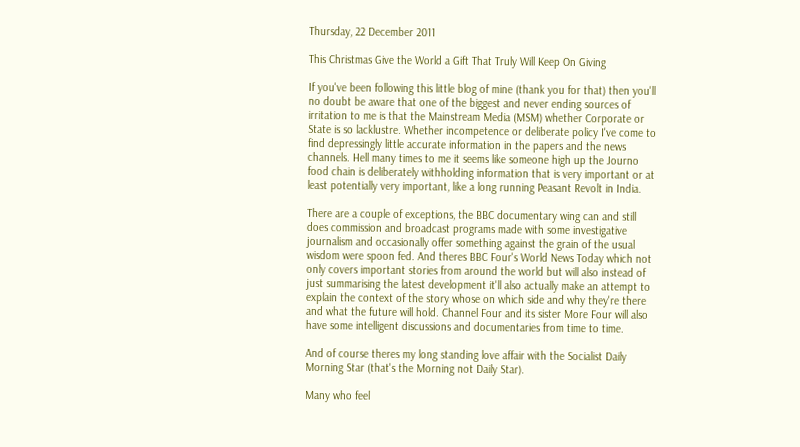Thursday, 22 December 2011

This Christmas Give the World a Gift That Truly Will Keep On Giving

If you've been following this little blog of mine (thank you for that) then you'll no doubt be aware that one of the biggest and never ending sources of irritation to me is that the Mainstream Media (MSM) whether Corporate or State is so lacklustre. Whether incompetence or deliberate policy I've come to find depressingly little accurate information in the papers and the news channels. Hell many times to me it seems like someone high up the Journo food chain is deliberately withholding information that is very important or at least potentially very important, like a long running Peasant Revolt in India.

There are a couple of exceptions, the BBC documentary wing can and still does commission and broadcast programs made with some investigative journalism and occasionally offer something against the grain of the usual wisdom were spoon fed. And theres BBC Four's World News Today which not only covers important stories from around the world but will also instead of just summarising the latest development it'll also actually make an attempt to explain the context of the story whose on which side and why they're there and what the future will hold. Channel Four and its sister More Four will also have some intelligent discussions and documentaries from time to time.

And of course theres my long standing love affair with the Socialist Daily Morning Star (that's the Morning not Daily Star).

Many who feel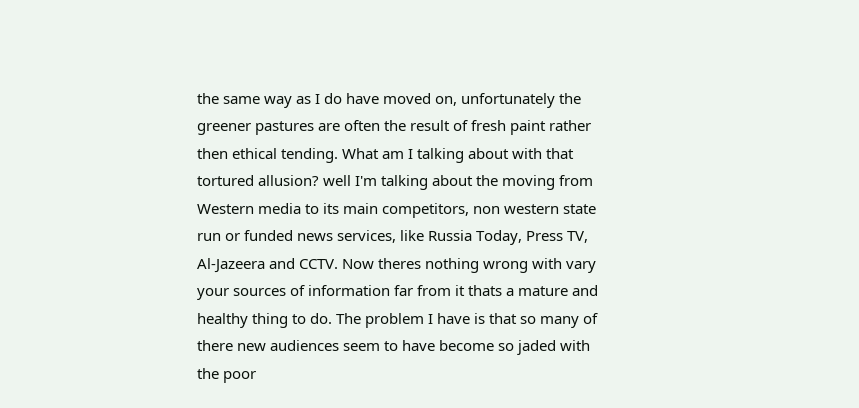the same way as I do have moved on, unfortunately the greener pastures are often the result of fresh paint rather then ethical tending. What am I talking about with that tortured allusion? well I'm talking about the moving from Western media to its main competitors, non western state run or funded news services, like Russia Today, Press TV, Al-Jazeera and CCTV. Now theres nothing wrong with vary your sources of information far from it thats a mature and healthy thing to do. The problem I have is that so many of there new audiences seem to have become so jaded with the poor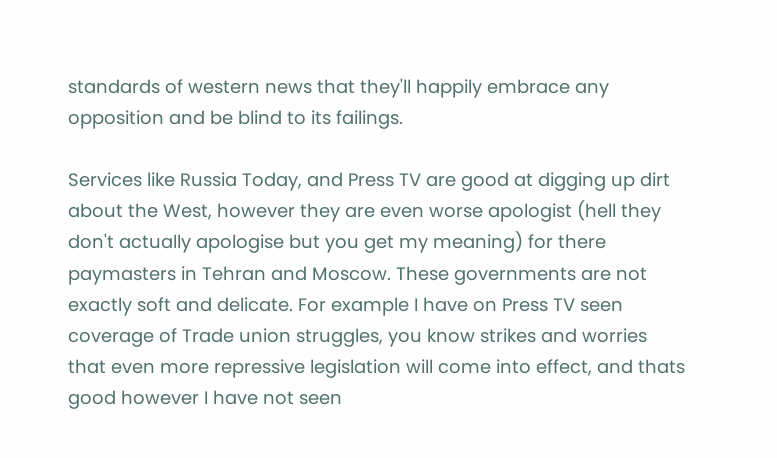standards of western news that they'll happily embrace any opposition and be blind to its failings.

Services like Russia Today, and Press TV are good at digging up dirt about the West, however they are even worse apologist (hell they don't actually apologise but you get my meaning) for there paymasters in Tehran and Moscow. These governments are not exactly soft and delicate. For example I have on Press TV seen coverage of Trade union struggles, you know strikes and worries that even more repressive legislation will come into effect, and thats good however I have not seen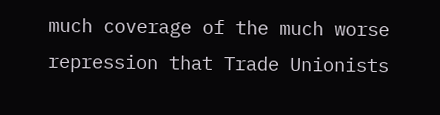much coverage of the much worse repression that Trade Unionists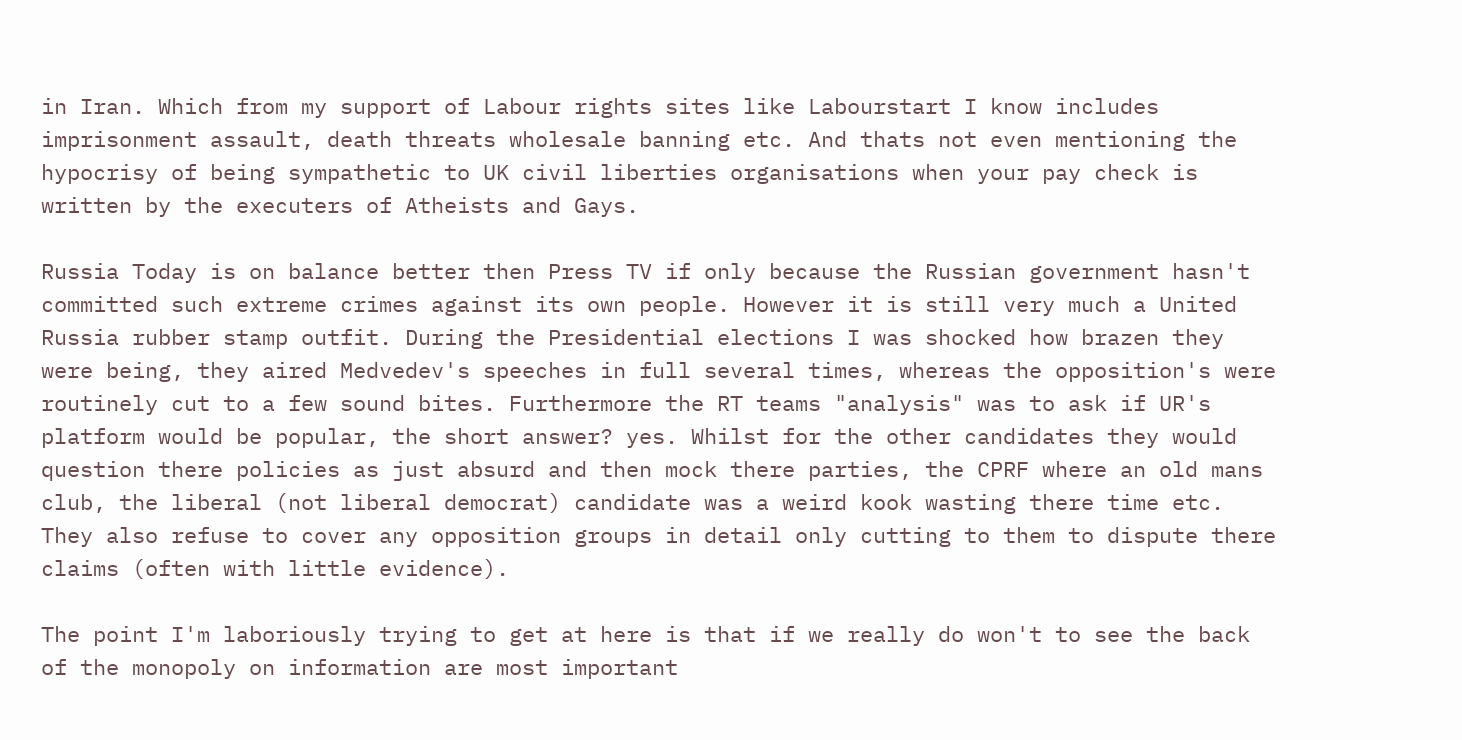in Iran. Which from my support of Labour rights sites like Labourstart I know includes imprisonment assault, death threats wholesale banning etc. And thats not even mentioning the hypocrisy of being sympathetic to UK civil liberties organisations when your pay check is written by the executers of Atheists and Gays.

Russia Today is on balance better then Press TV if only because the Russian government hasn't committed such extreme crimes against its own people. However it is still very much a United Russia rubber stamp outfit. During the Presidential elections I was shocked how brazen they were being, they aired Medvedev's speeches in full several times, whereas the opposition's were routinely cut to a few sound bites. Furthermore the RT teams "analysis" was to ask if UR's platform would be popular, the short answer? yes. Whilst for the other candidates they would question there policies as just absurd and then mock there parties, the CPRF where an old mans club, the liberal (not liberal democrat) candidate was a weird kook wasting there time etc. They also refuse to cover any opposition groups in detail only cutting to them to dispute there claims (often with little evidence).

The point I'm laboriously trying to get at here is that if we really do won't to see the back of the monopoly on information are most important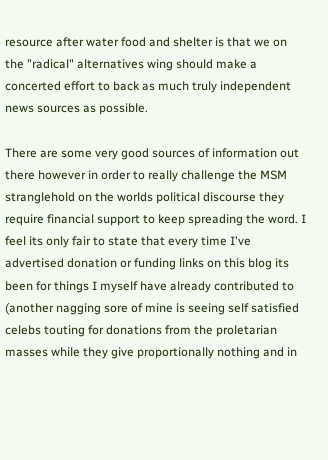resource after water food and shelter is that we on the "radical" alternatives wing should make a concerted effort to back as much truly independent news sources as possible.

There are some very good sources of information out there however in order to really challenge the MSM stranglehold on the worlds political discourse they require financial support to keep spreading the word. I feel its only fair to state that every time I've advertised donation or funding links on this blog its been for things I myself have already contributed to (another nagging sore of mine is seeing self satisfied celebs touting for donations from the proletarian masses while they give proportionally nothing and in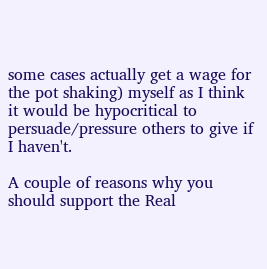some cases actually get a wage for the pot shaking) myself as I think it would be hypocritical to persuade/pressure others to give if I haven't.

A couple of reasons why you should support the Real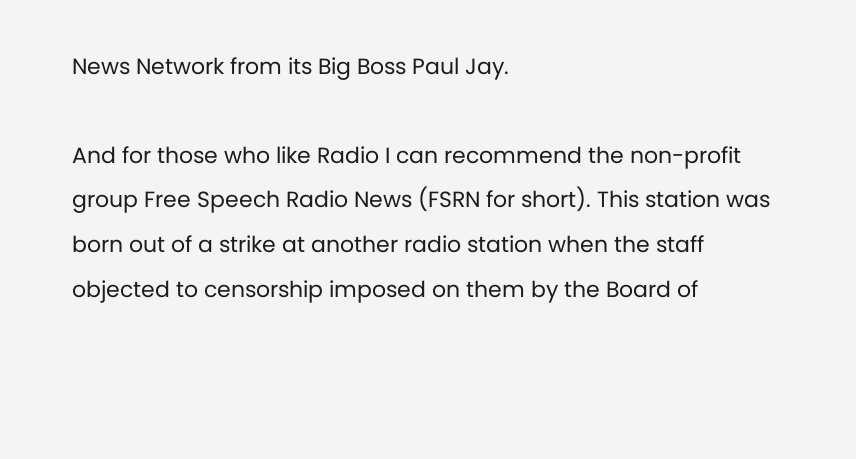News Network from its Big Boss Paul Jay.

And for those who like Radio I can recommend the non-profit group Free Speech Radio News (FSRN for short). This station was born out of a strike at another radio station when the staff objected to censorship imposed on them by the Board of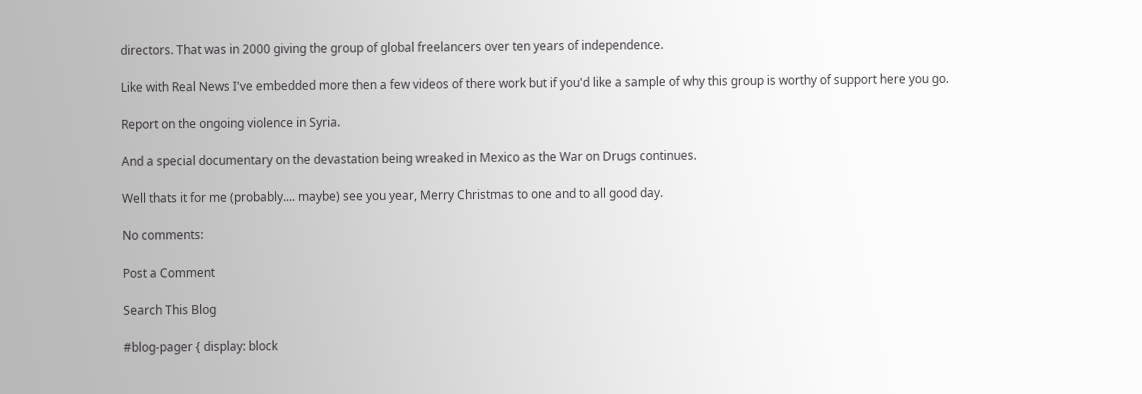directors. That was in 2000 giving the group of global freelancers over ten years of independence.

Like with Real News I've embedded more then a few videos of there work but if you'd like a sample of why this group is worthy of support here you go.

Report on the ongoing violence in Syria.

And a special documentary on the devastation being wreaked in Mexico as the War on Drugs continues.

Well thats it for me (probably.... maybe) see you year, Merry Christmas to one and to all good day.

No comments:

Post a Comment

Search This Blog

#blog-pager { display: block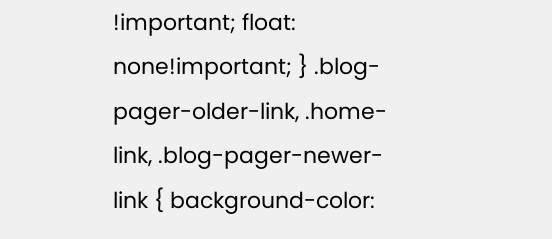!important; float: none!important; } .blog-pager-older-link, .home-link, .blog-pager-newer-link { background-color: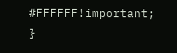#FFFFFF!important; }